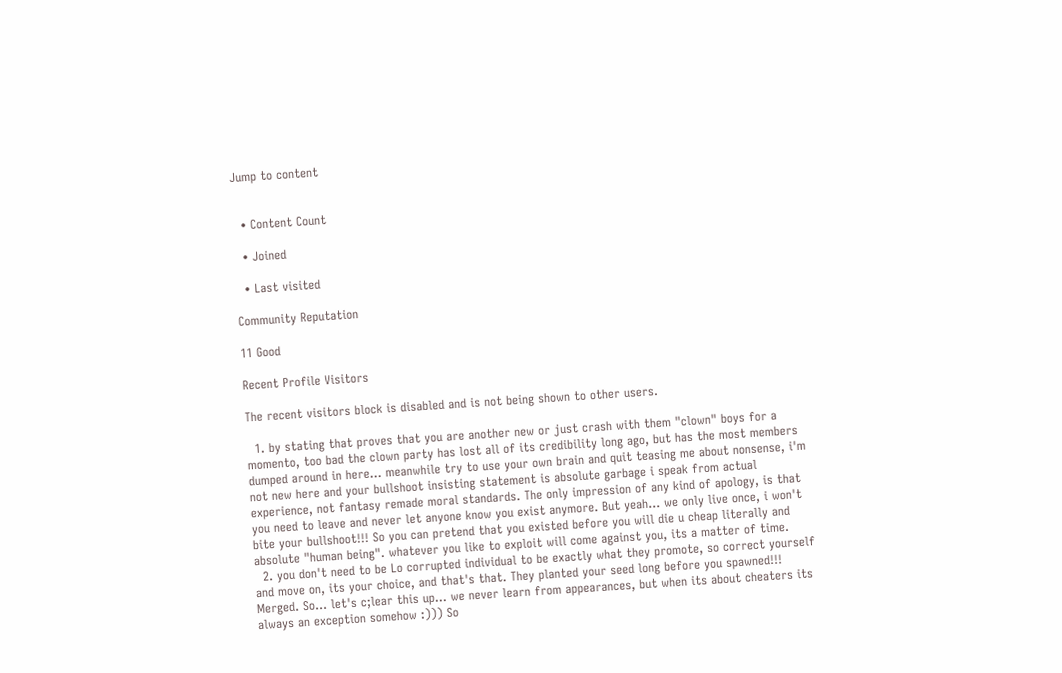Jump to content


  • Content Count

  • Joined

  • Last visited

Community Reputation

11 Good

Recent Profile Visitors

The recent visitors block is disabled and is not being shown to other users.

  1. by stating that proves that you are another new or just crash with them "clown" boys for a momento, too bad the clown party has lost all of its credibility long ago, but has the most members dumped around in here... meanwhile try to use your own brain and quit teasing me about nonsense, i'm not new here and your bullshoot insisting statement is absolute garbage i speak from actual experience, not fantasy remade moral standards. The only impression of any kind of apology, is that you need to leave and never let anyone know you exist anymore. But yeah... we only live once, i won't bite your bullshoot!!! So you can pretend that you existed before you will die u cheap literally and absolute "human being". whatever you like to exploit will come against you, its a matter of time.
  2. you don't need to be Lo corrupted individual to be exactly what they promote, so correct yourself and move on, its your choice, and that's that. They planted your seed long before you spawned!!! Merged. So... let's c;lear this up... we never learn from appearances, but when its about cheaters its always an exception somehow :))) So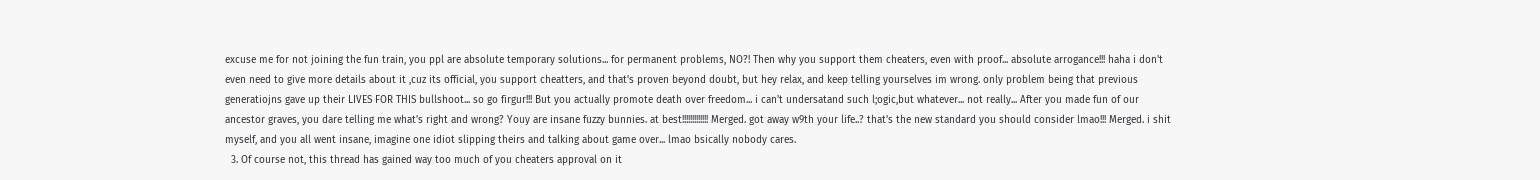excuse me for not joining the fun train, you ppl are absolute temporary solutions... for permanent problems, NO?! Then why you support them cheaters, even with proof... absolute arrogance!!! haha i don't even need to give more details about it ,cuz its official, you support cheatters, and that's proven beyond doubt, but hey relax, and keep telling yourselves im wrong. only problem being that previous generatiojns gave up their LIVES FOR THIS bullshoot... so go firgur!!! But you actually promote death over freedom... i can't undersatand such l;ogic,but whatever... not really... After you made fun of our ancestor graves, you dare telling me what's right and wrong? Youy are insane fuzzy bunnies. at best!!!!!!!!!!!!! Merged. got away w9th your life..? that's the new standard you should consider lmao!!! Merged. i shit myself, and you all went insane, imagine one idiot slipping theirs and talking about game over... lmao bsically nobody cares.
  3. Of course not, this thread has gained way too much of you cheaters approval on it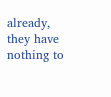already, they have nothing to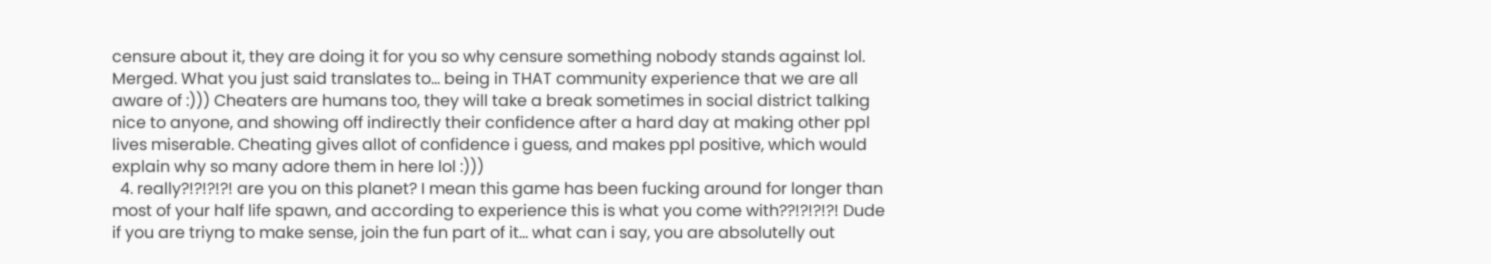censure about it, they are doing it for you so why censure something nobody stands against lol. Merged. What you just said translates to... being in THAT community experience that we are all aware of :))) Cheaters are humans too, they will take a break sometimes in social district talking nice to anyone, and showing off indirectly their confidence after a hard day at making other ppl lives miserable. Cheating gives allot of confidence i guess, and makes ppl positive, which would explain why so many adore them in here lol :)))
  4. really?!?!?!?! are you on this planet? I mean this game has been fucking around for longer than most of your half life spawn, and according to experience this is what you come with??!?!?!?! Dude if you are triyng to make sense, join the fun part of it... what can i say, you are absolutelly out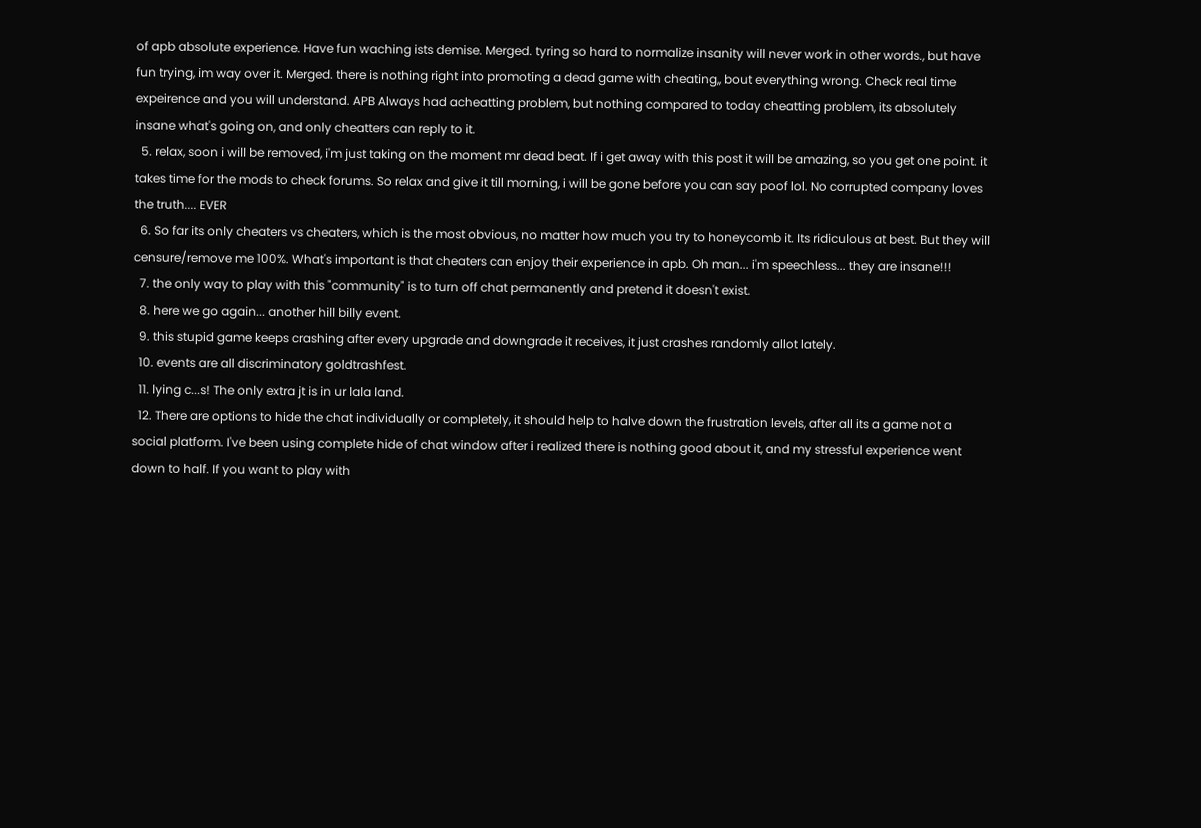of apb absolute experience. Have fun waching ists demise. Merged. tyring so hard to normalize insanity will never work in other words., but have fun trying, im way over it. Merged. there is nothing right into promoting a dead game with cheating,, bout everything wrong. Check real time expeirence and you will understand. APB Always had acheatting problem, but nothing compared to today cheatting problem, its absolutely insane what's going on, and only cheatters can reply to it.
  5. relax, soon i will be removed, i'm just taking on the moment mr dead beat. If i get away with this post it will be amazing, so you get one point. it takes time for the mods to check forums. So relax and give it till morning, i will be gone before you can say poof lol. No corrupted company loves the truth.... EVER
  6. So far its only cheaters vs cheaters, which is the most obvious, no matter how much you try to honeycomb it. Its ridiculous at best. But they will censure/remove me 100%. What's important is that cheaters can enjoy their experience in apb. Oh man... i'm speechless... they are insane!!!
  7. the only way to play with this "community" is to turn off chat permanently and pretend it doesn't exist.
  8. here we go again... another hill billy event.
  9. this stupid game keeps crashing after every upgrade and downgrade it receives, it just crashes randomly allot lately.
  10. events are all discriminatory goldtrashfest.
  11. lying c...s! The only extra jt is in ur lala land.
  12. There are options to hide the chat individually or completely, it should help to halve down the frustration levels, after all its a game not a social platform. I've been using complete hide of chat window after i realized there is nothing good about it, and my stressful experience went down to half. If you want to play with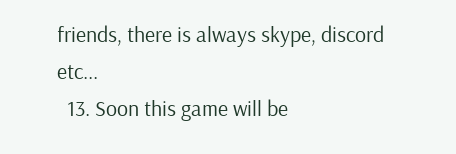friends, there is always skype, discord etc...
  13. Soon this game will be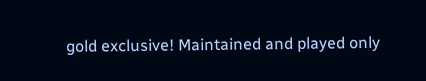gold exclusive! Maintained and played only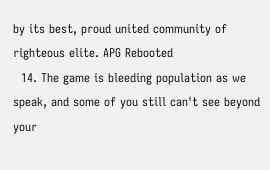by its best, proud united community of righteous elite. APG Rebooted
  14. The game is bleeding population as we speak, and some of you still can't see beyond your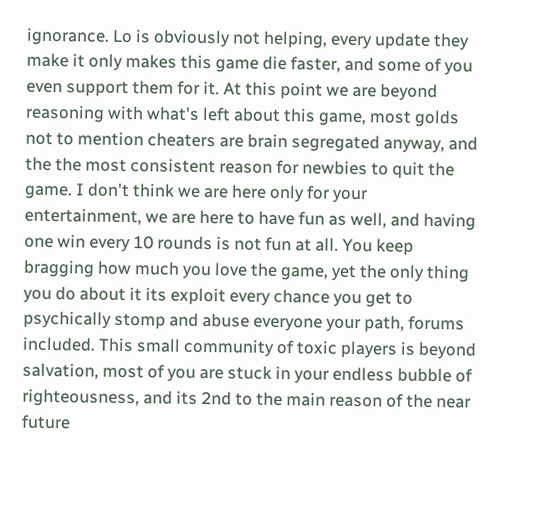ignorance. Lo is obviously not helping, every update they make it only makes this game die faster, and some of you even support them for it. At this point we are beyond reasoning with what's left about this game, most golds not to mention cheaters are brain segregated anyway, and the the most consistent reason for newbies to quit the game. I don't think we are here only for your entertainment, we are here to have fun as well, and having one win every 10 rounds is not fun at all. You keep bragging how much you love the game, yet the only thing you do about it its exploit every chance you get to psychically stomp and abuse everyone your path, forums included. This small community of toxic players is beyond salvation, most of you are stuck in your endless bubble of righteousness, and its 2nd to the main reason of the near future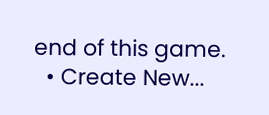end of this game.
  • Create New...